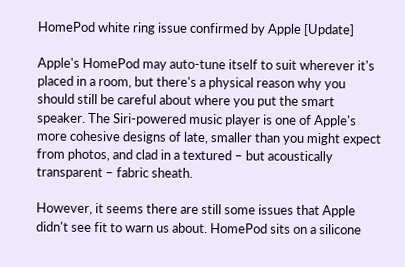HomePod white ring issue confirmed by Apple [Update]

Apple's HomePod may auto-tune itself to suit wherever it's placed in a room, but there's a physical reason why you should still be careful about where you put the smart speaker. The Siri-powered music player is one of Apple's more cohesive designs of late, smaller than you might expect from photos, and clad in a textured – but acoustically transparent – fabric sheath.

However, it seems there are still some issues that Apple didn't see fit to warn us about. HomePod sits on a silicone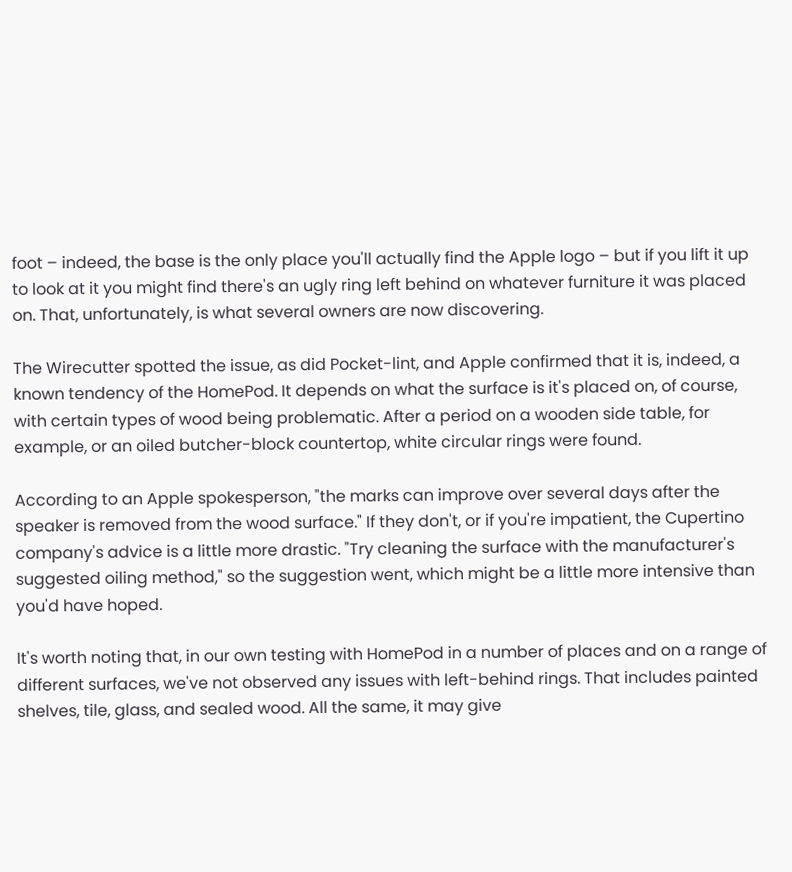foot – indeed, the base is the only place you'll actually find the Apple logo – but if you lift it up to look at it you might find there's an ugly ring left behind on whatever furniture it was placed on. That, unfortunately, is what several owners are now discovering.

The Wirecutter spotted the issue, as did Pocket-lint, and Apple confirmed that it is, indeed, a known tendency of the HomePod. It depends on what the surface is it's placed on, of course, with certain types of wood being problematic. After a period on a wooden side table, for example, or an oiled butcher-block countertop, white circular rings were found.

According to an Apple spokesperson, "the marks can improve over several days after the speaker is removed from the wood surface." If they don't, or if you're impatient, the Cupertino company's advice is a little more drastic. "Try cleaning the surface with the manufacturer's suggested oiling method," so the suggestion went, which might be a little more intensive than you'd have hoped.

It's worth noting that, in our own testing with HomePod in a number of places and on a range of different surfaces, we've not observed any issues with left-behind rings. That includes painted shelves, tile, glass, and sealed wood. All the same, it may give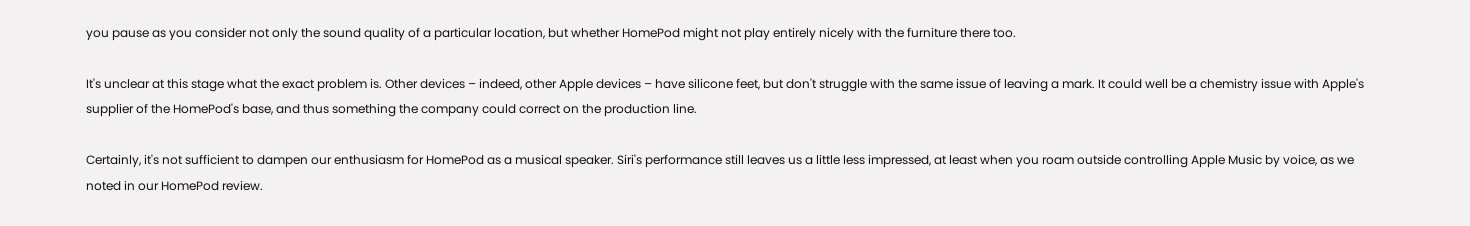you pause as you consider not only the sound quality of a particular location, but whether HomePod might not play entirely nicely with the furniture there too.

It's unclear at this stage what the exact problem is. Other devices – indeed, other Apple devices – have silicone feet, but don't struggle with the same issue of leaving a mark. It could well be a chemistry issue with Apple's supplier of the HomePod's base, and thus something the company could correct on the production line.

Certainly, it's not sufficient to dampen our enthusiasm for HomePod as a musical speaker. Siri's performance still leaves us a little less impressed, at least when you roam outside controlling Apple Music by voice, as we noted in our HomePod review.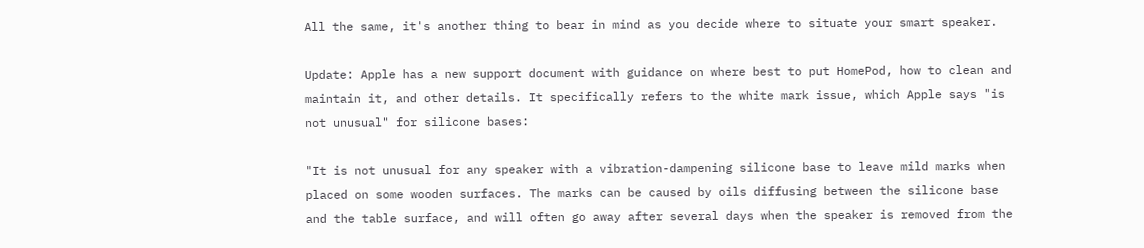All the same, it's another thing to bear in mind as you decide where to situate your smart speaker.

Update: Apple has a new support document with guidance on where best to put HomePod, how to clean and maintain it, and other details. It specifically refers to the white mark issue, which Apple says "is not unusual" for silicone bases:

"It is not unusual for any speaker with a vibration-dampening silicone base to leave mild marks when placed on some wooden surfaces. The marks can be caused by oils diffusing between the silicone base and the table surface, and will often go away after several days when the speaker is removed from the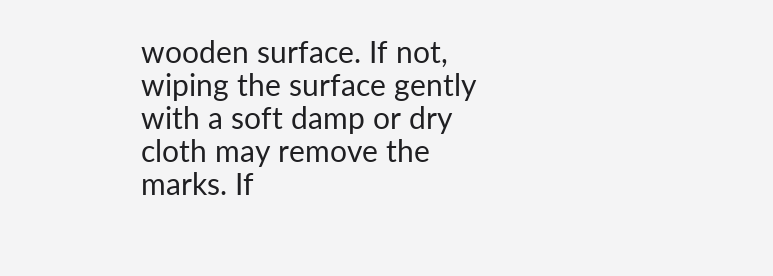wooden surface. If not, wiping the surface gently with a soft damp or dry cloth may remove the marks. If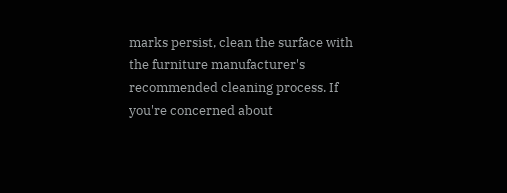marks persist, clean the surface with the furniture manufacturer's recommended cleaning process. If you're concerned about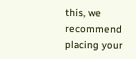this, we recommend placing your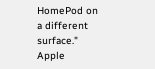HomePod on a different surface." Apple